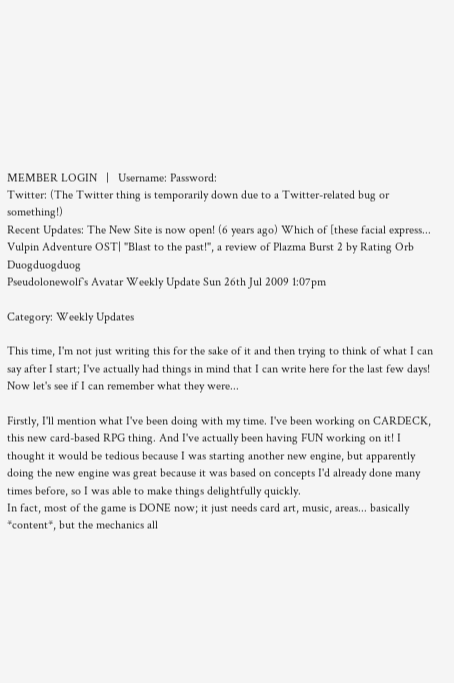MEMBER LOGIN   |   Username: Password:
Twitter: (The Twitter thing is temporarily down due to a Twitter-related bug or something!)
Recent Updates: The New Site is now open! (6 years ago) Which of [these facial express... Vulpin Adventure OST| "Blast to the past!", a review of Plazma Burst 2 by Rating Orb Duogduogduog
Pseudolonewolf`s Avatar Weekly Update Sun 26th Jul 2009 1:07pm

Category: Weekly Updates

This time, I'm not just writing this for the sake of it and then trying to think of what I can say after I start; I've actually had things in mind that I can write here for the last few days! Now let's see if I can remember what they were...

Firstly, I'll mention what I've been doing with my time. I've been working on CARDECK, this new card-based RPG thing. And I've actually been having FUN working on it! I thought it would be tedious because I was starting another new engine, but apparently doing the new engine was great because it was based on concepts I'd already done many times before, so I was able to make things delightfully quickly.
In fact, most of the game is DONE now; it just needs card art, music, areas... basically *content*, but the mechanics all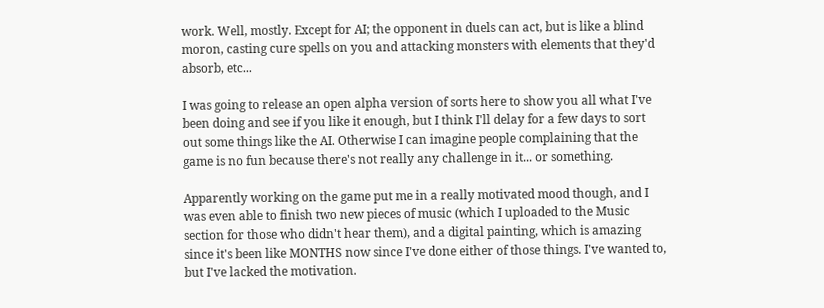work. Well, mostly. Except for AI; the opponent in duels can act, but is like a blind moron, casting cure spells on you and attacking monsters with elements that they'd absorb, etc...

I was going to release an open alpha version of sorts here to show you all what I've been doing and see if you like it enough, but I think I'll delay for a few days to sort out some things like the AI. Otherwise I can imagine people complaining that the game is no fun because there's not really any challenge in it... or something.

Apparently working on the game put me in a really motivated mood though, and I was even able to finish two new pieces of music (which I uploaded to the Music section for those who didn't hear them), and a digital painting, which is amazing since it's been like MONTHS now since I've done either of those things. I've wanted to, but I've lacked the motivation.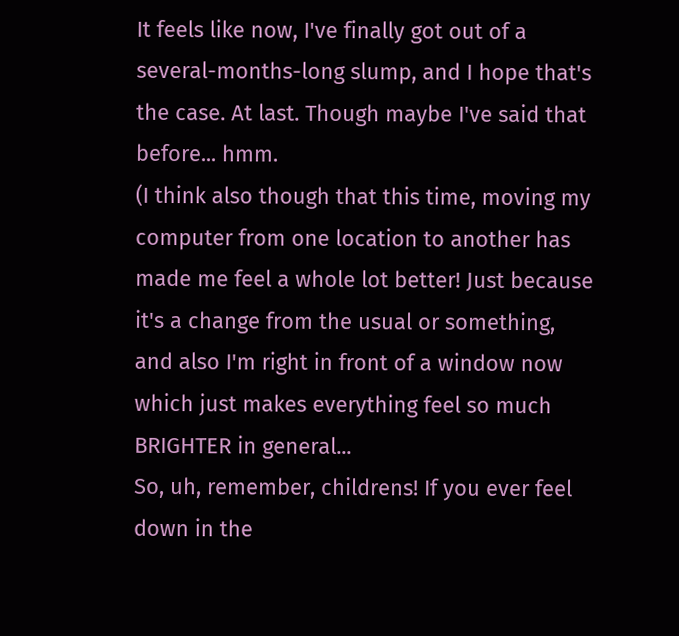It feels like now, I've finally got out of a several-months-long slump, and I hope that's the case. At last. Though maybe I've said that before... hmm.
(I think also though that this time, moving my computer from one location to another has made me feel a whole lot better! Just because it's a change from the usual or something, and also I'm right in front of a window now which just makes everything feel so much BRIGHTER in general...
So, uh, remember, childrens! If you ever feel down in the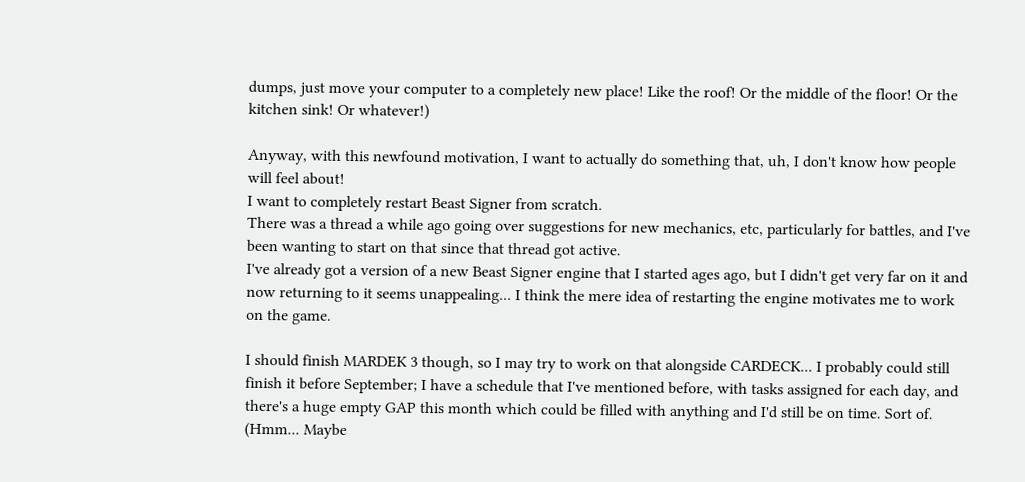dumps, just move your computer to a completely new place! Like the roof! Or the middle of the floor! Or the kitchen sink! Or whatever!)

Anyway, with this newfound motivation, I want to actually do something that, uh, I don't know how people will feel about!
I want to completely restart Beast Signer from scratch.
There was a thread a while ago going over suggestions for new mechanics, etc, particularly for battles, and I've been wanting to start on that since that thread got active.
I've already got a version of a new Beast Signer engine that I started ages ago, but I didn't get very far on it and now returning to it seems unappealing... I think the mere idea of restarting the engine motivates me to work on the game.

I should finish MARDEK 3 though, so I may try to work on that alongside CARDECK... I probably could still finish it before September; I have a schedule that I've mentioned before, with tasks assigned for each day, and there's a huge empty GAP this month which could be filled with anything and I'd still be on time. Sort of.
(Hmm... Maybe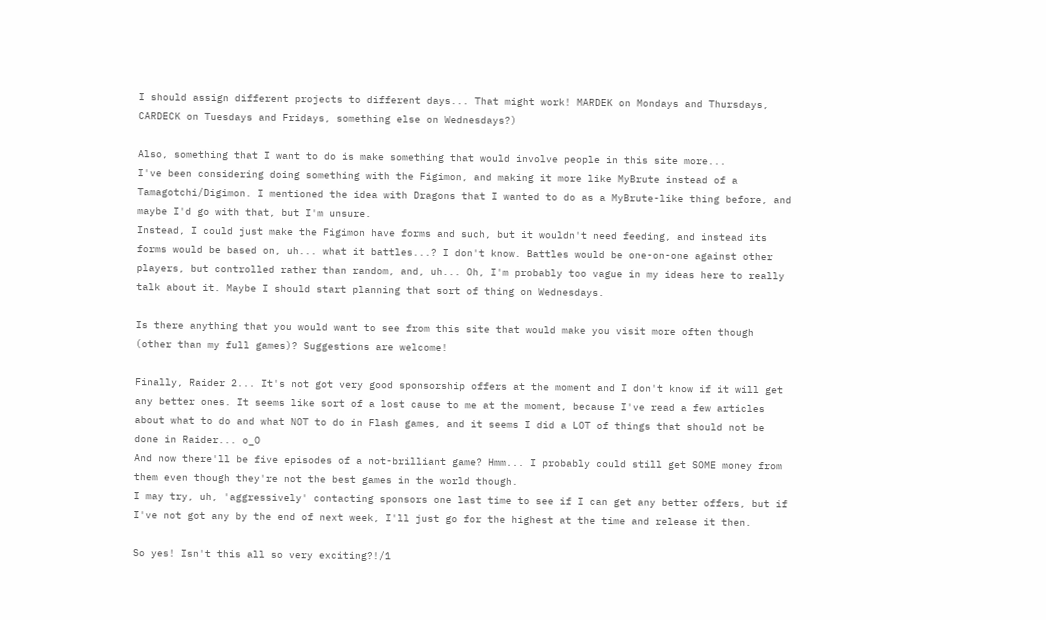I should assign different projects to different days... That might work! MARDEK on Mondays and Thursdays, CARDECK on Tuesdays and Fridays, something else on Wednesdays?)

Also, something that I want to do is make something that would involve people in this site more...
I've been considering doing something with the Figimon, and making it more like MyBrute instead of a Tamagotchi/Digimon. I mentioned the idea with Dragons that I wanted to do as a MyBrute-like thing before, and maybe I'd go with that, but I'm unsure.
Instead, I could just make the Figimon have forms and such, but it wouldn't need feeding, and instead its forms would be based on, uh... what it battles...? I don't know. Battles would be one-on-one against other players, but controlled rather than random, and, uh... Oh, I'm probably too vague in my ideas here to really talk about it. Maybe I should start planning that sort of thing on Wednesdays.

Is there anything that you would want to see from this site that would make you visit more often though (other than my full games)? Suggestions are welcome!

Finally, Raider 2... It's not got very good sponsorship offers at the moment and I don't know if it will get any better ones. It seems like sort of a lost cause to me at the moment, because I've read a few articles about what to do and what NOT to do in Flash games, and it seems I did a LOT of things that should not be done in Raider... o_O
And now there'll be five episodes of a not-brilliant game? Hmm... I probably could still get SOME money from them even though they're not the best games in the world though.
I may try, uh, 'aggressively' contacting sponsors one last time to see if I can get any better offers, but if I've not got any by the end of next week, I'll just go for the highest at the time and release it then.

So yes! Isn't this all so very exciting?!/1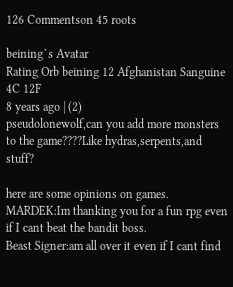126 Commentson 45 roots

beining`s Avatar
Rating Orb beining 12 Afghanistan Sanguine 4C 12F
8 years ago | (2)
pseudolonewolf,can you add more monsters to the game????Like hydras,serpents,and stuff?

here are some opinions on games.
MARDEK:Im thanking you for a fun rpg even if I cant beat the bandit boss.
Beast Signer:am all over it even if I cant find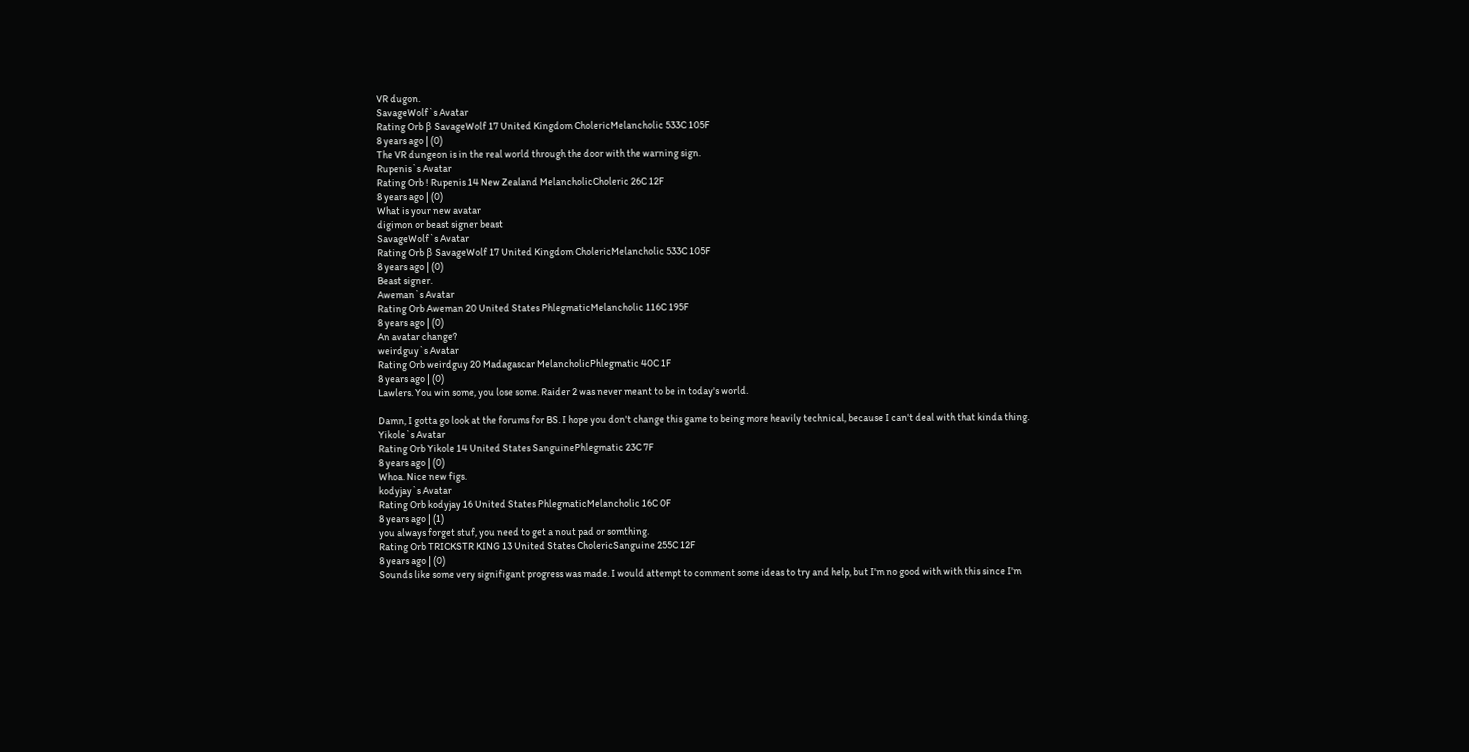VR dugon.
SavageWolf`s Avatar
Rating Orb β SavageWolf 17 United Kingdom CholericMelancholic 533C 105F
8 years ago | (0)
The VR dungeon is in the real world through the door with the warning sign.
Rupenis`s Avatar
Rating Orb ! Rupenis 14 New Zealand MelancholicCholeric 26C 12F
8 years ago | (0)
What is your new avatar
digimon or beast signer beast
SavageWolf`s Avatar
Rating Orb β SavageWolf 17 United Kingdom CholericMelancholic 533C 105F
8 years ago | (0)
Beast signer.
Aweman`s Avatar
Rating Orb Aweman 20 United States PhlegmaticMelancholic 116C 195F
8 years ago | (0)
An avatar change?
weirdguy`s Avatar
Rating Orb weirdguy 20 Madagascar MelancholicPhlegmatic 40C 1F
8 years ago | (0)
Lawlers. You win some, you lose some. Raider 2 was never meant to be in today's world.

Damn, I gotta go look at the forums for BS. I hope you don't change this game to being more heavily technical, because I can't deal with that kinda thing.
Yikole`s Avatar
Rating Orb Yikole 14 United States SanguinePhlegmatic 23C 7F
8 years ago | (0)
Whoa. Nice new figs.
kodyjay`s Avatar
Rating Orb kodyjay 16 United States PhlegmaticMelancholic 16C 0F
8 years ago | (1)
you always forget stuf, you need to get a nout pad or somthing.
Rating Orb TRICKSTR KING 13 United States CholericSanguine 255C 12F
8 years ago | (0)
Sounds like some very signifigant progress was made. I would attempt to comment some ideas to try and help, but I'm no good with with this since I'm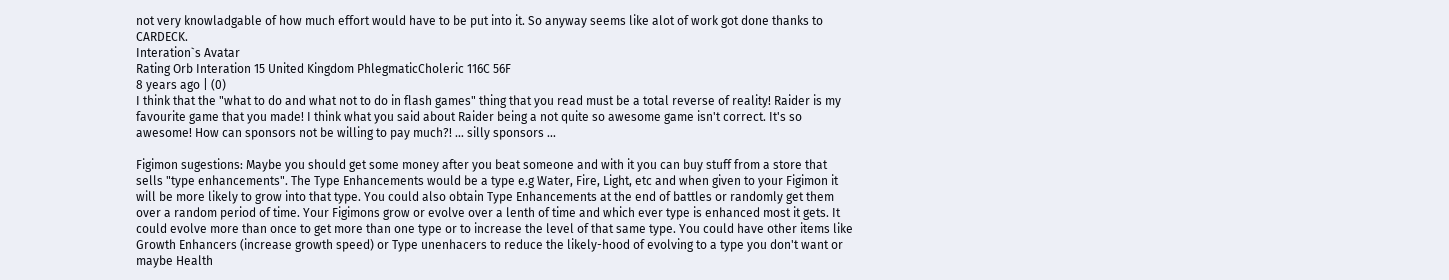not very knowladgable of how much effort would have to be put into it. So anyway seems like alot of work got done thanks to CARDECK.
Interation`s Avatar
Rating Orb Interation 15 United Kingdom PhlegmaticCholeric 116C 56F
8 years ago | (0)
I think that the "what to do and what not to do in flash games" thing that you read must be a total reverse of reality! Raider is my favourite game that you made! I think what you said about Raider being a not quite so awesome game isn't correct. It's so awesome! How can sponsors not be willing to pay much?! ... silly sponsors ...

Figimon sugestions: Maybe you should get some money after you beat someone and with it you can buy stuff from a store that sells "type enhancements". The Type Enhancements would be a type e.g Water, Fire, Light, etc and when given to your Figimon it will be more likely to grow into that type. You could also obtain Type Enhancements at the end of battles or randomly get them over a random period of time. Your Figimons grow or evolve over a lenth of time and which ever type is enhanced most it gets. It could evolve more than once to get more than one type or to increase the level of that same type. You could have other items like Growth Enhancers (increase growth speed) or Type unenhacers to reduce the likely-hood of evolving to a type you don't want or maybe Health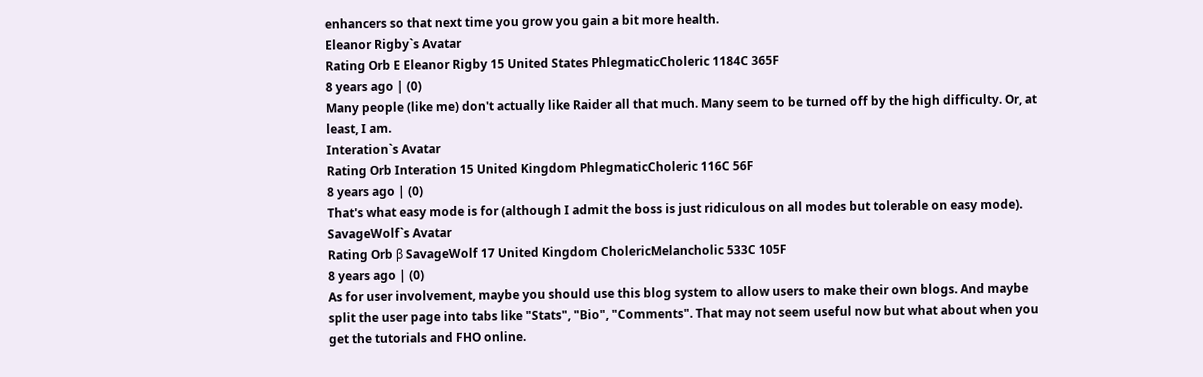enhancers so that next time you grow you gain a bit more health.
Eleanor Rigby`s Avatar
Rating Orb E Eleanor Rigby 15 United States PhlegmaticCholeric 1184C 365F
8 years ago | (0)
Many people (like me) don't actually like Raider all that much. Many seem to be turned off by the high difficulty. Or, at least, I am.
Interation`s Avatar
Rating Orb Interation 15 United Kingdom PhlegmaticCholeric 116C 56F
8 years ago | (0)
That's what easy mode is for (although I admit the boss is just ridiculous on all modes but tolerable on easy mode).
SavageWolf`s Avatar
Rating Orb β SavageWolf 17 United Kingdom CholericMelancholic 533C 105F
8 years ago | (0)
As for user involvement, maybe you should use this blog system to allow users to make their own blogs. And maybe split the user page into tabs like "Stats", "Bio", "Comments". That may not seem useful now but what about when you get the tutorials and FHO online.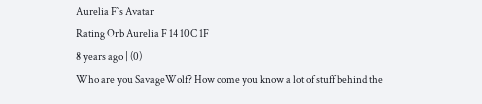Aurelia F`s Avatar
Rating Orb Aurelia F 14 10C 1F
8 years ago | (0)
Who are you SavageWolf? How come you know a lot of stuff behind the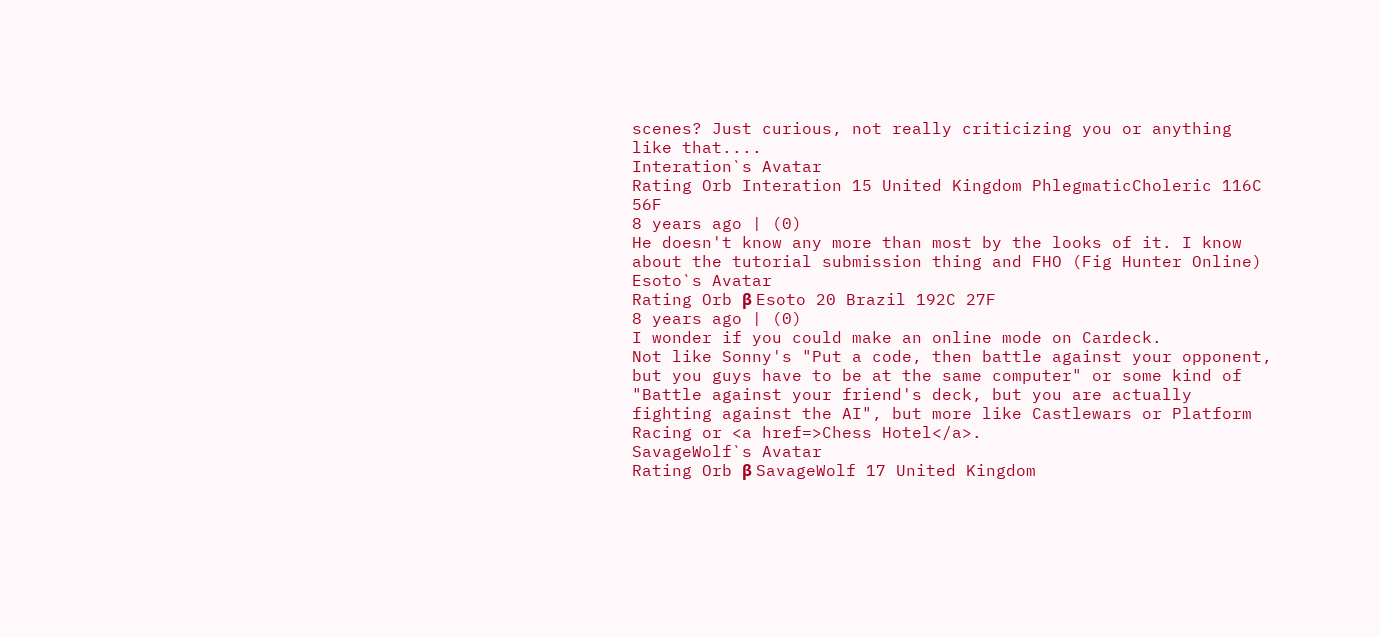scenes? Just curious, not really criticizing you or anything like that....
Interation`s Avatar
Rating Orb Interation 15 United Kingdom PhlegmaticCholeric 116C 56F
8 years ago | (0)
He doesn't know any more than most by the looks of it. I know about the tutorial submission thing and FHO (Fig Hunter Online)
Esoto`s Avatar
Rating Orb β Esoto 20 Brazil 192C 27F
8 years ago | (0)
I wonder if you could make an online mode on Cardeck.
Not like Sonny's "Put a code, then battle against your opponent, but you guys have to be at the same computer" or some kind of "Battle against your friend's deck, but you are actually fighting against the AI", but more like Castlewars or Platform Racing or <a href=>Chess Hotel</a>.
SavageWolf`s Avatar
Rating Orb β SavageWolf 17 United Kingdom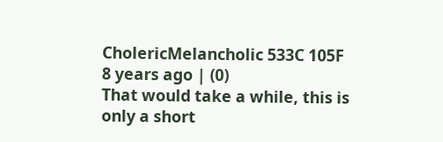CholericMelancholic 533C 105F
8 years ago | (0)
That would take a while, this is only a short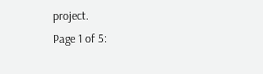project.
Page 1 of 5: